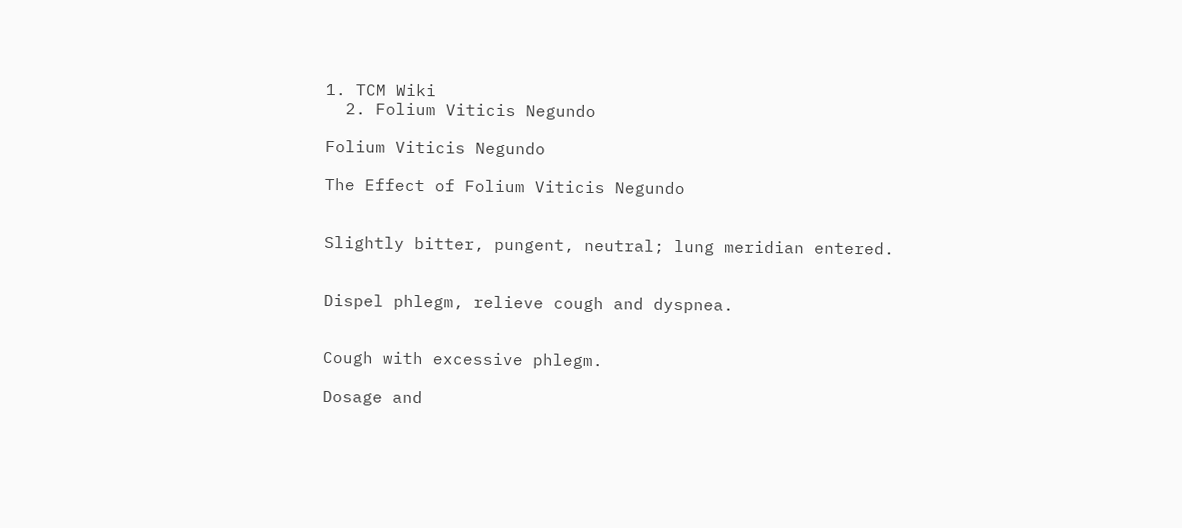1. TCM Wiki
  2. Folium Viticis Negundo

Folium Viticis Negundo

The Effect of Folium Viticis Negundo


Slightly bitter, pungent, neutral; lung meridian entered.


Dispel phlegm, relieve cough and dyspnea.


Cough with excessive phlegm.

Dosage and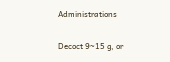Administrations

Decoct 9~15 g, or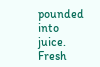pounded into juice. Fresh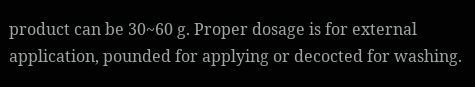product can be 30~60 g. Proper dosage is for external application, pounded for applying or decocted for washing.